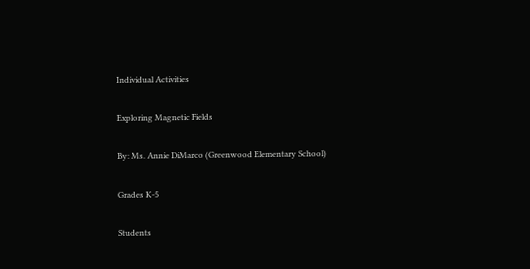Individual Activities

Exploring Magnetic Fields

By: Ms. Annie DiMarco (Greenwood Elementary School)

Grades K-5

Students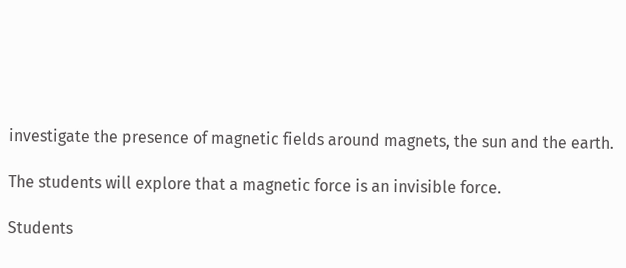investigate the presence of magnetic fields around magnets, the sun and the earth.

The students will explore that a magnetic force is an invisible force.

Students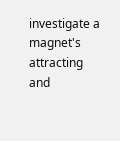investigate a magnet's attracting and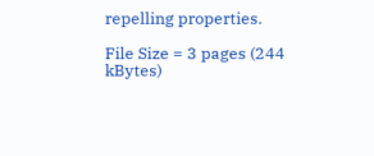repelling properties.

File Size = 3 pages (244 kBytes)